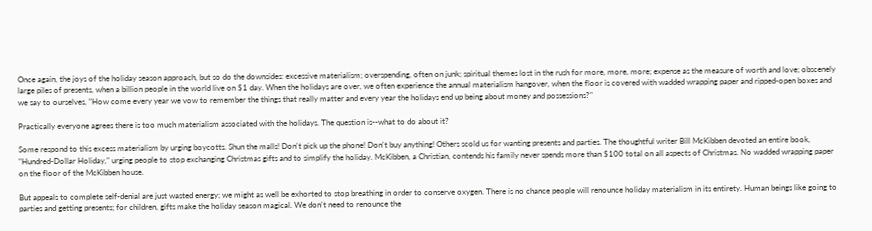Once again, the joys of the holiday season approach, but so do the downsides: excessive materialism; overspending, often on junk; spiritual themes lost in the rush for more, more, more; expense as the measure of worth and love; obscenely large piles of presents, when a billion people in the world live on $1 day. When the holidays are over, we often experience the annual materialism hangover, when the floor is covered with wadded wrapping paper and ripped-open boxes and we say to ourselves, "How come every year we vow to remember the things that really matter and every year the holidays end up being about money and possessions?"

Practically everyone agrees there is too much materialism associated with the holidays. The question is--what to do about it?

Some respond to this excess materialism by urging boycotts. Shun the malls! Don't pick up the phone! Don't buy anything! Others scold us for wanting presents and parties. The thoughtful writer Bill McKibben devoted an entire book, "Hundred-Dollar Holiday," urging people to stop exchanging Christmas gifts and to simplify the holiday. McKibben, a Christian, contends his family never spends more than $100 total on all aspects of Christmas. No wadded wrapping paper on the floor of the McKibben house.

But appeals to complete self-denial are just wasted energy; we might as well be exhorted to stop breathing in order to conserve oxygen. There is no chance people will renounce holiday materialism in its entirety. Human beings like going to parties and getting presents; for children, gifts make the holiday season magical. We don't need to renounce the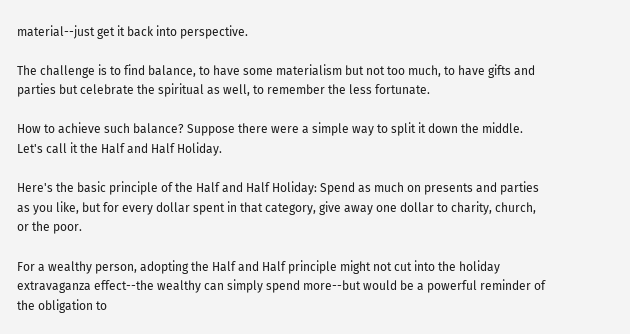material--just get it back into perspective.

The challenge is to find balance, to have some materialism but not too much, to have gifts and parties but celebrate the spiritual as well, to remember the less fortunate.

How to achieve such balance? Suppose there were a simple way to split it down the middle. Let's call it the Half and Half Holiday.

Here's the basic principle of the Half and Half Holiday: Spend as much on presents and parties as you like, but for every dollar spent in that category, give away one dollar to charity, church, or the poor.

For a wealthy person, adopting the Half and Half principle might not cut into the holiday extravaganza effect--the wealthy can simply spend more--but would be a powerful reminder of the obligation to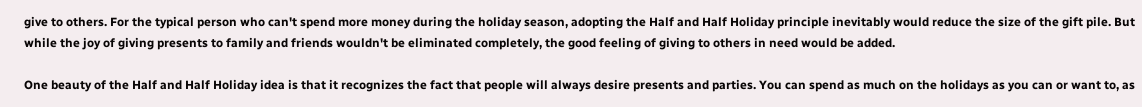give to others. For the typical person who can't spend more money during the holiday season, adopting the Half and Half Holiday principle inevitably would reduce the size of the gift pile. But while the joy of giving presents to family and friends wouldn't be eliminated completely, the good feeling of giving to others in need would be added.

One beauty of the Half and Half Holiday idea is that it recognizes the fact that people will always desire presents and parties. You can spend as much on the holidays as you can or want to, as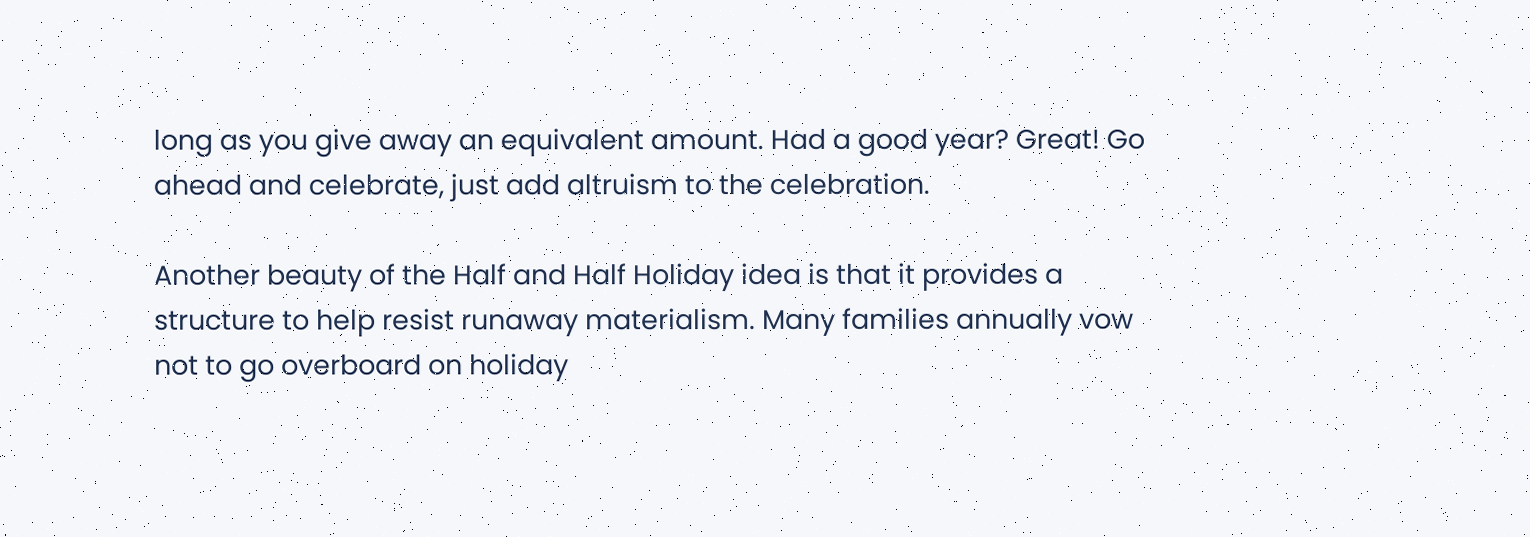long as you give away an equivalent amount. Had a good year? Great! Go ahead and celebrate, just add altruism to the celebration.

Another beauty of the Half and Half Holiday idea is that it provides a structure to help resist runaway materialism. Many families annually vow not to go overboard on holiday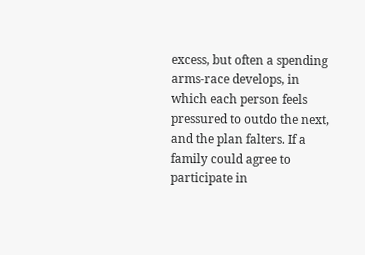excess, but often a spending arms-race develops, in which each person feels pressured to outdo the next, and the plan falters. If a family could agree to participate in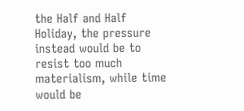the Half and Half Holiday, the pressure instead would be to resist too much materialism, while time would be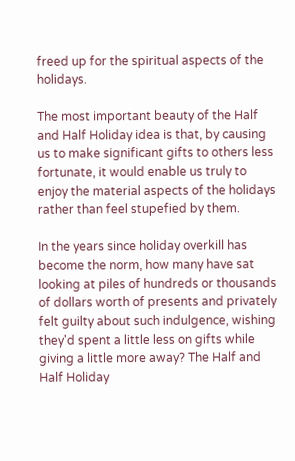freed up for the spiritual aspects of the holidays.

The most important beauty of the Half and Half Holiday idea is that, by causing us to make significant gifts to others less fortunate, it would enable us truly to enjoy the material aspects of the holidays rather than feel stupefied by them.

In the years since holiday overkill has become the norm, how many have sat looking at piles of hundreds or thousands of dollars worth of presents and privately felt guilty about such indulgence, wishing they'd spent a little less on gifts while giving a little more away? The Half and Half Holiday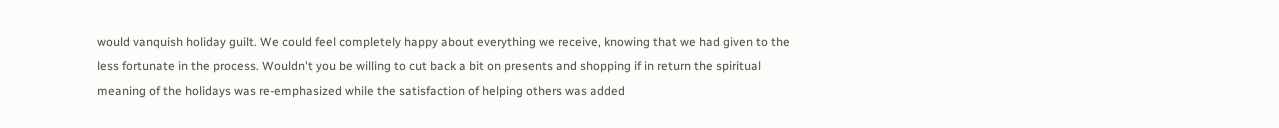would vanquish holiday guilt. We could feel completely happy about everything we receive, knowing that we had given to the less fortunate in the process. Wouldn't you be willing to cut back a bit on presents and shopping if in return the spiritual meaning of the holidays was re-emphasized while the satisfaction of helping others was added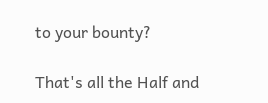to your bounty?

That's all the Half and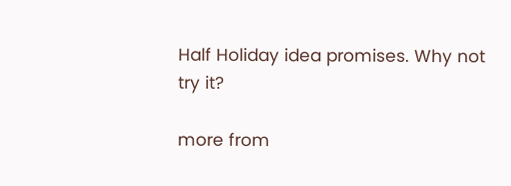Half Holiday idea promises. Why not try it?

more from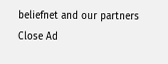beliefnet and our partners
Close Ad